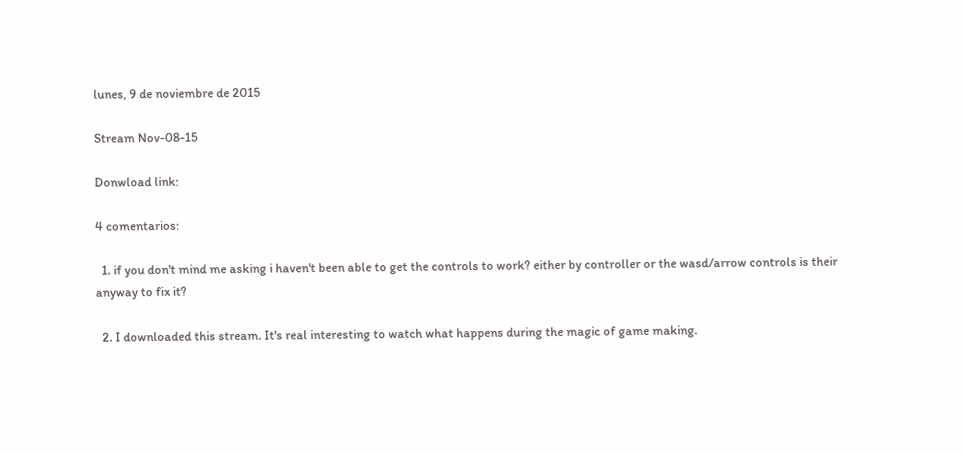lunes, 9 de noviembre de 2015

Stream Nov-08-15

Donwload link:

4 comentarios:

  1. if you don't mind me asking i haven't been able to get the controls to work? either by controller or the wasd/arrow controls is their anyway to fix it?

  2. I downloaded this stream. It's real interesting to watch what happens during the magic of game making.